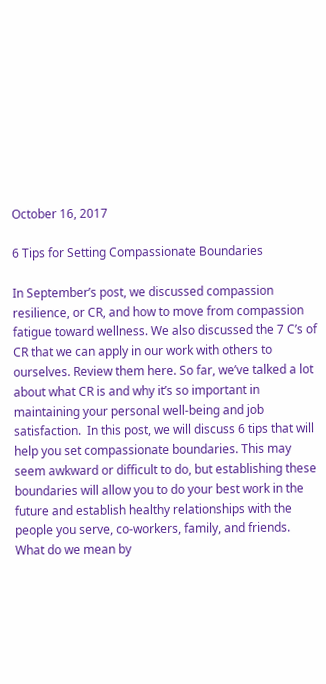October 16, 2017

6 Tips for Setting Compassionate Boundaries

In September’s post, we discussed compassion resilience, or CR, and how to move from compassion fatigue toward wellness. We also discussed the 7 C’s of CR that we can apply in our work with others to ourselves. Review them here. So far, we’ve talked a lot about what CR is and why it’s so important in maintaining your personal well-being and job satisfaction.  In this post, we will discuss 6 tips that will help you set compassionate boundaries. This may seem awkward or difficult to do, but establishing these boundaries will allow you to do your best work in the future and establish healthy relationships with the people you serve, co-workers, family, and friends. What do we mean by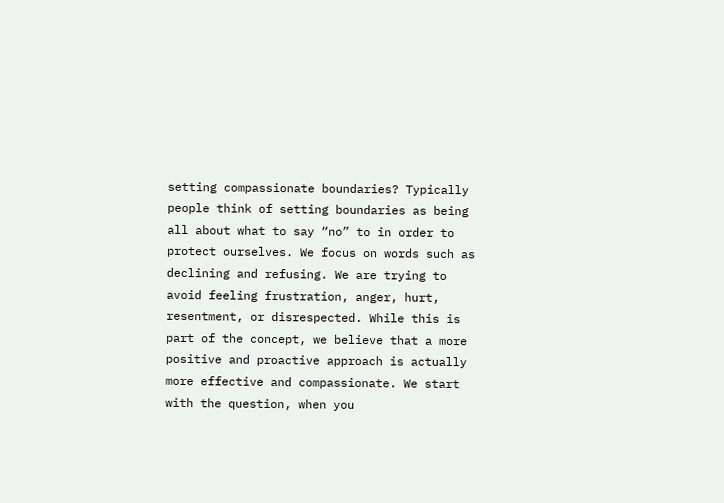setting compassionate boundaries? Typically people think of setting boundaries as being all about what to say “no” to in order to protect ourselves. We focus on words such as declining and refusing. We are trying to avoid feeling frustration, anger, hurt, resentment, or disrespected. While this is part of the concept, we believe that a more positive and proactive approach is actually more effective and compassionate. We start with the question, when you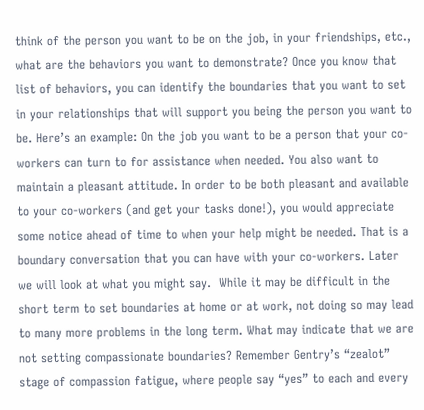think of the person you want to be on the job, in your friendships, etc., what are the behaviors you want to demonstrate? Once you know that list of behaviors, you can identify the boundaries that you want to set in your relationships that will support you being the person you want to be. Here’s an example: On the job you want to be a person that your co-workers can turn to for assistance when needed. You also want to maintain a pleasant attitude. In order to be both pleasant and available to your co-workers (and get your tasks done!), you would appreciate some notice ahead of time to when your help might be needed. That is a boundary conversation that you can have with your co-workers. Later we will look at what you might say.  While it may be difficult in the short term to set boundaries at home or at work, not doing so may lead to many more problems in the long term. What may indicate that we are not setting compassionate boundaries? Remember Gentry’s “zealot” stage of compassion fatigue, where people say “yes” to each and every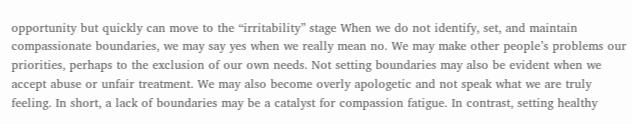opportunity but quickly can move to the “irritability” stage When we do not identify, set, and maintain compassionate boundaries, we may say yes when we really mean no. We may make other people’s problems our priorities, perhaps to the exclusion of our own needs. Not setting boundaries may also be evident when we accept abuse or unfair treatment. We may also become overly apologetic and not speak what we are truly feeling. In short, a lack of boundaries may be a catalyst for compassion fatigue. In contrast, setting healthy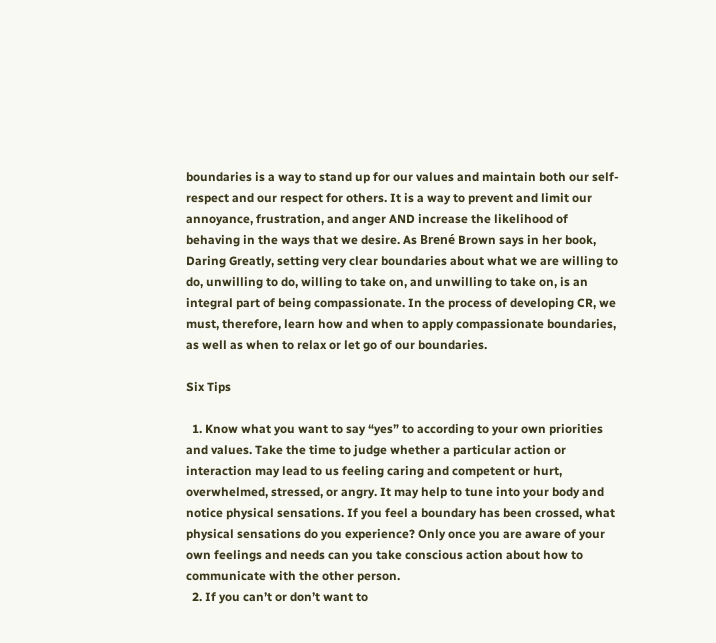boundaries is a way to stand up for our values and maintain both our self-respect and our respect for others. It is a way to prevent and limit our annoyance, frustration, and anger AND increase the likelihood of behaving in the ways that we desire. As Brené Brown says in her book, Daring Greatly, setting very clear boundaries about what we are willing to do, unwilling to do, willing to take on, and unwilling to take on, is an integral part of being compassionate. In the process of developing CR, we must, therefore, learn how and when to apply compassionate boundaries, as well as when to relax or let go of our boundaries.

Six Tips

  1. Know what you want to say “yes” to according to your own priorities and values. Take the time to judge whether a particular action or interaction may lead to us feeling caring and competent or hurt, overwhelmed, stressed, or angry. It may help to tune into your body and notice physical sensations. If you feel a boundary has been crossed, what physical sensations do you experience? Only once you are aware of your own feelings and needs can you take conscious action about how to communicate with the other person.
  2. If you can’t or don’t want to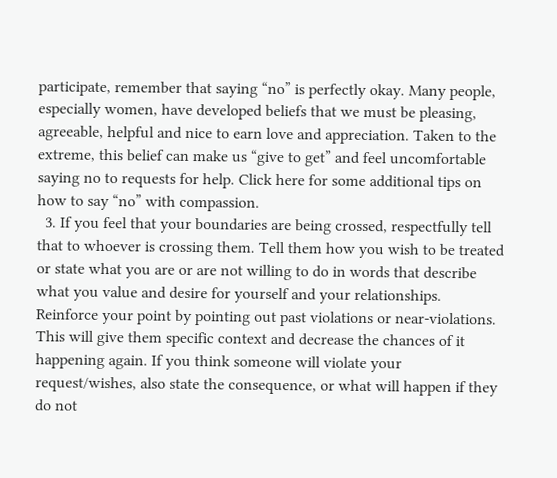participate, remember that saying “no” is perfectly okay. Many people, especially women, have developed beliefs that we must be pleasing, agreeable, helpful and nice to earn love and appreciation. Taken to the extreme, this belief can make us “give to get” and feel uncomfortable saying no to requests for help. Click here for some additional tips on how to say “no” with compassion.
  3. If you feel that your boundaries are being crossed, respectfully tell that to whoever is crossing them. Tell them how you wish to be treated or state what you are or are not willing to do in words that describe what you value and desire for yourself and your relationships. Reinforce your point by pointing out past violations or near-violations. This will give them specific context and decrease the chances of it happening again. If you think someone will violate your request/wishes, also state the consequence, or what will happen if they do not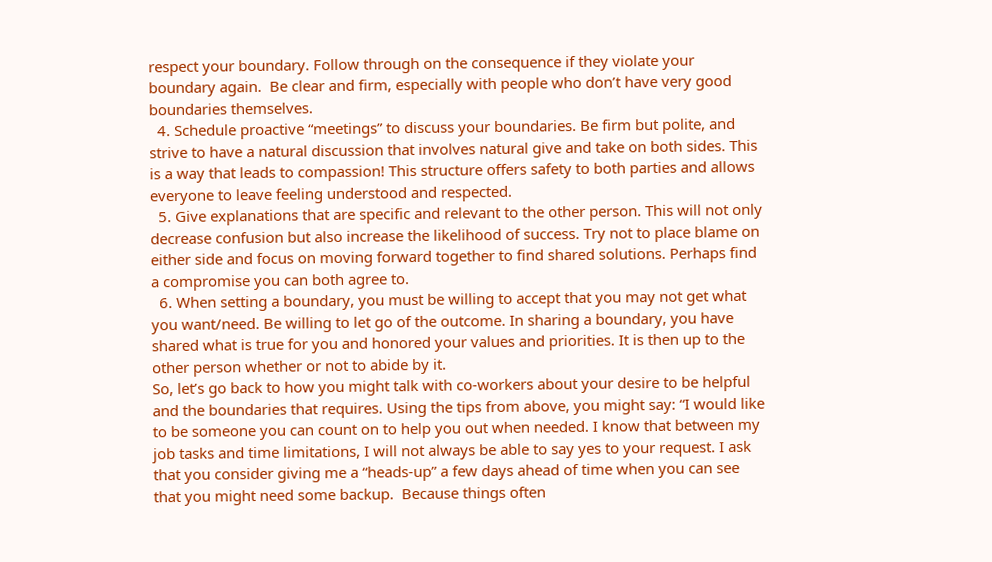respect your boundary. Follow through on the consequence if they violate your boundary again.  Be clear and firm, especially with people who don’t have very good boundaries themselves.
  4. Schedule proactive “meetings” to discuss your boundaries. Be firm but polite, and strive to have a natural discussion that involves natural give and take on both sides. This is a way that leads to compassion! This structure offers safety to both parties and allows everyone to leave feeling understood and respected.
  5. Give explanations that are specific and relevant to the other person. This will not only decrease confusion but also increase the likelihood of success. Try not to place blame on either side and focus on moving forward together to find shared solutions. Perhaps find a compromise you can both agree to.
  6. When setting a boundary, you must be willing to accept that you may not get what you want/need. Be willing to let go of the outcome. In sharing a boundary, you have shared what is true for you and honored your values and priorities. It is then up to the other person whether or not to abide by it.
So, let’s go back to how you might talk with co-workers about your desire to be helpful and the boundaries that requires. Using the tips from above, you might say: “I would like to be someone you can count on to help you out when needed. I know that between my job tasks and time limitations, I will not always be able to say yes to your request. I ask that you consider giving me a “heads-up” a few days ahead of time when you can see that you might need some backup.  Because things often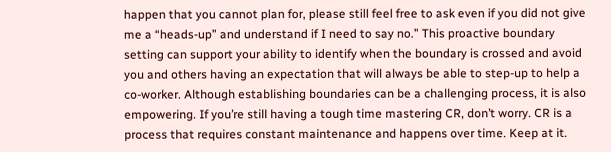happen that you cannot plan for, please still feel free to ask even if you did not give me a “heads-up” and understand if I need to say no.” This proactive boundary setting can support your ability to identify when the boundary is crossed and avoid you and others having an expectation that will always be able to step-up to help a co-worker. Although establishing boundaries can be a challenging process, it is also empowering. If you’re still having a tough time mastering CR, don’t worry. CR is a process that requires constant maintenance and happens over time. Keep at it.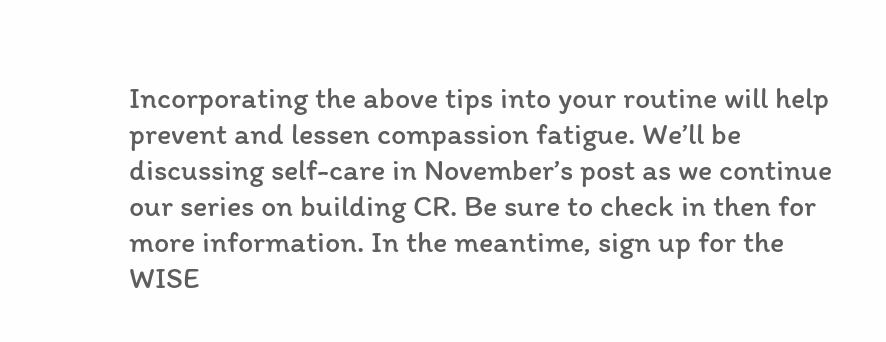Incorporating the above tips into your routine will help prevent and lessen compassion fatigue. We’ll be discussing self-care in November’s post as we continue our series on building CR. Be sure to check in then for more information. In the meantime, sign up for the WISE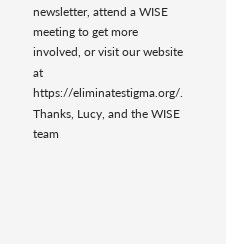newsletter, attend a WISE meeting to get more involved, or visit our website at https://eliminatestigma.org/. Thanks, Lucy, and the WISE team